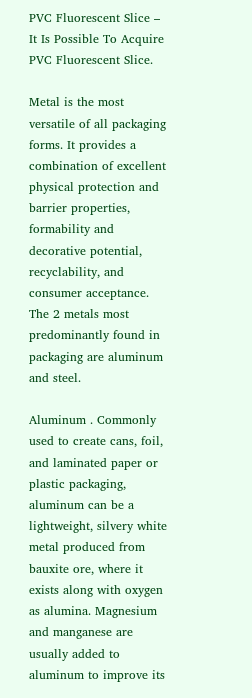PVC Fluorescent Slice – It Is Possible To Acquire PVC Fluorescent Slice.

Metal is the most versatile of all packaging forms. It provides a combination of excellent physical protection and barrier properties, formability and decorative potential, recyclability, and consumer acceptance. The 2 metals most predominantly found in packaging are aluminum and steel.

Aluminum . Commonly used to create cans, foil, and laminated paper or plastic packaging, aluminum can be a lightweight, silvery white metal produced from bauxite ore, where it exists along with oxygen as alumina. Magnesium and manganese are usually added to aluminum to improve its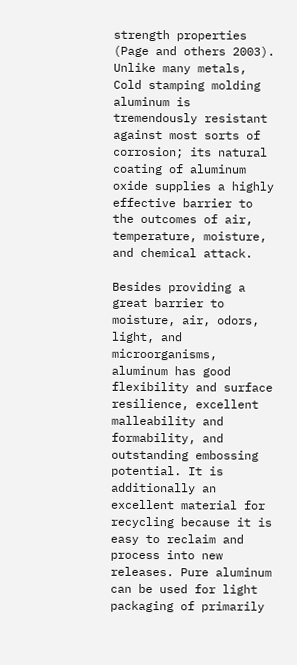strength properties (Page and others 2003). Unlike many metals, Cold stamping molding aluminum is tremendously resistant against most sorts of corrosion; its natural coating of aluminum oxide supplies a highly effective barrier to the outcomes of air, temperature, moisture, and chemical attack.

Besides providing a great barrier to moisture, air, odors, light, and microorganisms, aluminum has good flexibility and surface resilience, excellent malleability and formability, and outstanding embossing potential. It is additionally an excellent material for recycling because it is easy to reclaim and process into new releases. Pure aluminum can be used for light packaging of primarily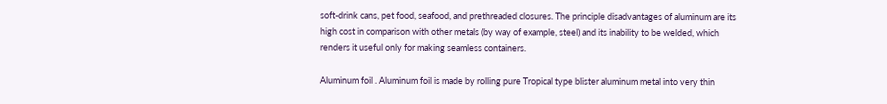soft-drink cans, pet food, seafood, and prethreaded closures. The principle disadvantages of aluminum are its high cost in comparison with other metals (by way of example, steel) and its inability to be welded, which renders it useful only for making seamless containers.

Aluminum foil . Aluminum foil is made by rolling pure Tropical type blister aluminum metal into very thin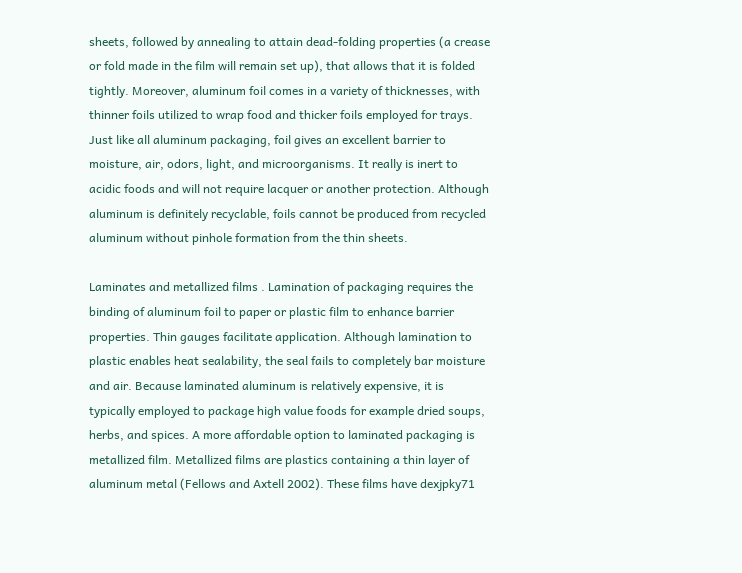sheets, followed by annealing to attain dead-folding properties (a crease or fold made in the film will remain set up), that allows that it is folded tightly. Moreover, aluminum foil comes in a variety of thicknesses, with thinner foils utilized to wrap food and thicker foils employed for trays. Just like all aluminum packaging, foil gives an excellent barrier to moisture, air, odors, light, and microorganisms. It really is inert to acidic foods and will not require lacquer or another protection. Although aluminum is definitely recyclable, foils cannot be produced from recycled aluminum without pinhole formation from the thin sheets.

Laminates and metallized films . Lamination of packaging requires the binding of aluminum foil to paper or plastic film to enhance barrier properties. Thin gauges facilitate application. Although lamination to plastic enables heat sealability, the seal fails to completely bar moisture and air. Because laminated aluminum is relatively expensive, it is typically employed to package high value foods for example dried soups, herbs, and spices. A more affordable option to laminated packaging is metallized film. Metallized films are plastics containing a thin layer of aluminum metal (Fellows and Axtell 2002). These films have dexjpky71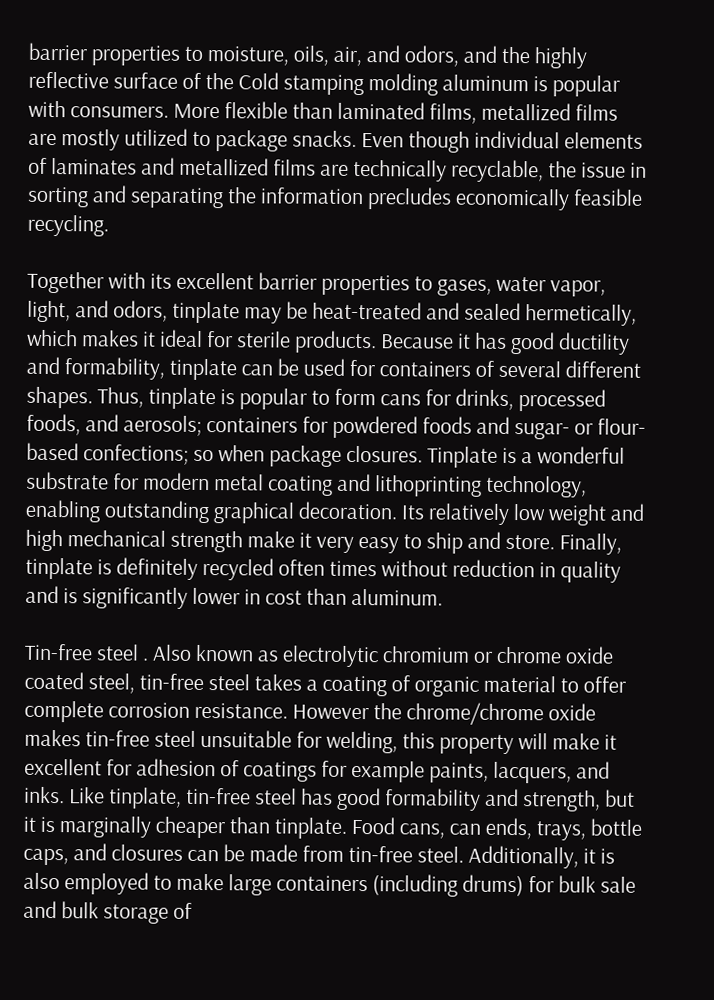barrier properties to moisture, oils, air, and odors, and the highly reflective surface of the Cold stamping molding aluminum is popular with consumers. More flexible than laminated films, metallized films are mostly utilized to package snacks. Even though individual elements of laminates and metallized films are technically recyclable, the issue in sorting and separating the information precludes economically feasible recycling.

Together with its excellent barrier properties to gases, water vapor, light, and odors, tinplate may be heat-treated and sealed hermetically, which makes it ideal for sterile products. Because it has good ductility and formability, tinplate can be used for containers of several different shapes. Thus, tinplate is popular to form cans for drinks, processed foods, and aerosols; containers for powdered foods and sugar- or flour-based confections; so when package closures. Tinplate is a wonderful substrate for modern metal coating and lithoprinting technology, enabling outstanding graphical decoration. Its relatively low weight and high mechanical strength make it very easy to ship and store. Finally, tinplate is definitely recycled often times without reduction in quality and is significantly lower in cost than aluminum.

Tin-free steel . Also known as electrolytic chromium or chrome oxide coated steel, tin-free steel takes a coating of organic material to offer complete corrosion resistance. However the chrome/chrome oxide makes tin-free steel unsuitable for welding, this property will make it excellent for adhesion of coatings for example paints, lacquers, and inks. Like tinplate, tin-free steel has good formability and strength, but it is marginally cheaper than tinplate. Food cans, can ends, trays, bottle caps, and closures can be made from tin-free steel. Additionally, it is also employed to make large containers (including drums) for bulk sale and bulk storage of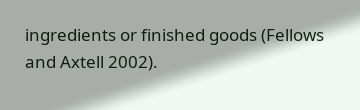ingredients or finished goods (Fellows and Axtell 2002).